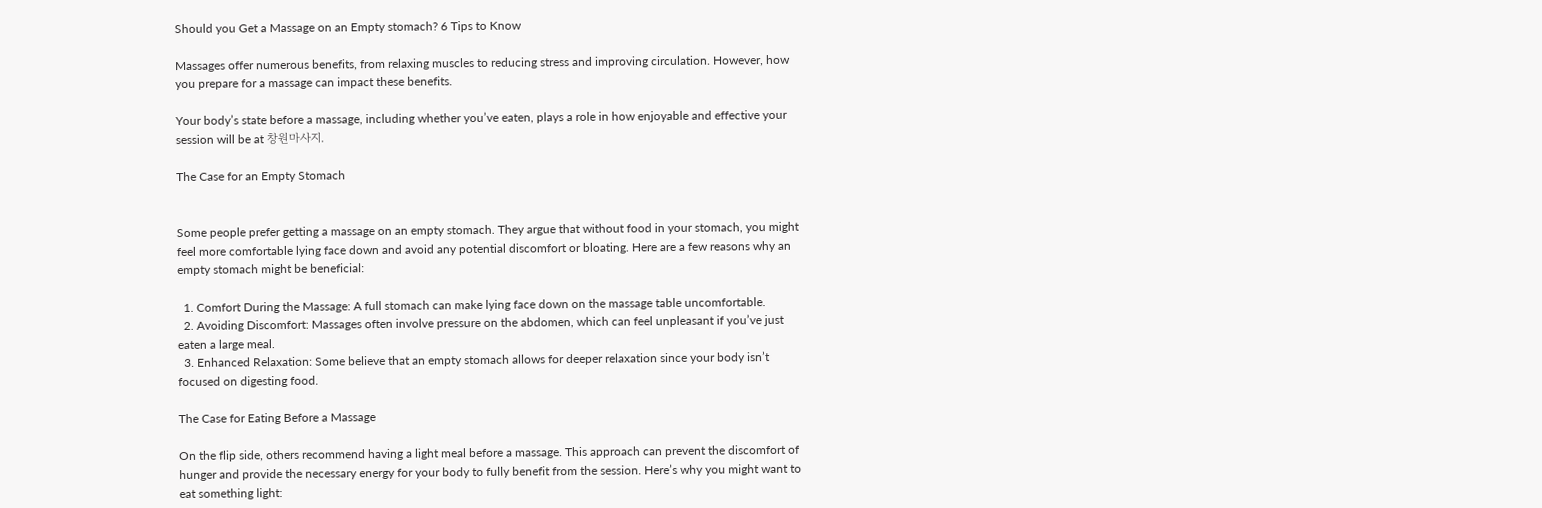Should you Get a Massage on an Empty stomach? 6 Tips to Know

Massages offer numerous benefits, from relaxing muscles to reducing stress and improving circulation. However, how you prepare for a massage can impact these benefits.

Your body’s state before a massage, including whether you’ve eaten, plays a role in how enjoyable and effective your session will be at 창원마사지.

The Case for an Empty Stomach


Some people prefer getting a massage on an empty stomach. They argue that without food in your stomach, you might feel more comfortable lying face down and avoid any potential discomfort or bloating. Here are a few reasons why an empty stomach might be beneficial:

  1. Comfort During the Massage: A full stomach can make lying face down on the massage table uncomfortable.
  2. Avoiding Discomfort: Massages often involve pressure on the abdomen, which can feel unpleasant if you’ve just eaten a large meal.
  3. Enhanced Relaxation: Some believe that an empty stomach allows for deeper relaxation since your body isn’t focused on digesting food.

The Case for Eating Before a Massage

On the flip side, others recommend having a light meal before a massage. This approach can prevent the discomfort of hunger and provide the necessary energy for your body to fully benefit from the session. Here’s why you might want to eat something light: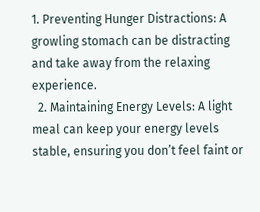1. Preventing Hunger Distractions: A growling stomach can be distracting and take away from the relaxing experience.
  2. Maintaining Energy Levels: A light meal can keep your energy levels stable, ensuring you don’t feel faint or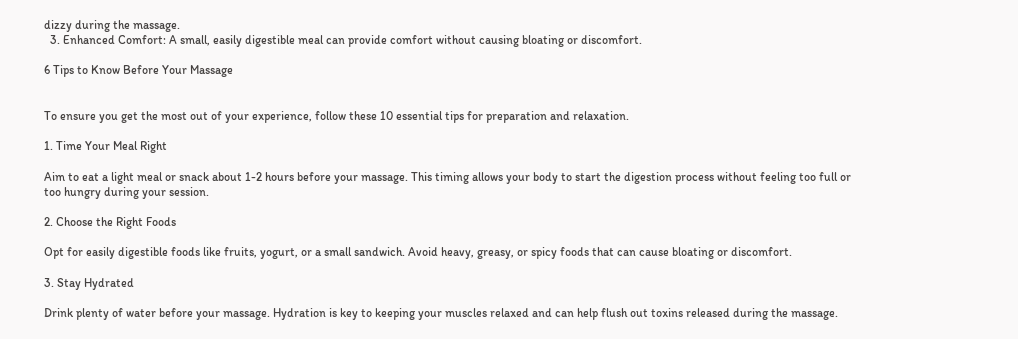dizzy during the massage.
  3. Enhanced Comfort: A small, easily digestible meal can provide comfort without causing bloating or discomfort.

6 Tips to Know Before Your Massage


To ensure you get the most out of your experience, follow these 10 essential tips for preparation and relaxation.

1. Time Your Meal Right

Aim to eat a light meal or snack about 1-2 hours before your massage. This timing allows your body to start the digestion process without feeling too full or too hungry during your session.

2. Choose the Right Foods

Opt for easily digestible foods like fruits, yogurt, or a small sandwich. Avoid heavy, greasy, or spicy foods that can cause bloating or discomfort.

3. Stay Hydrated

Drink plenty of water before your massage. Hydration is key to keeping your muscles relaxed and can help flush out toxins released during the massage.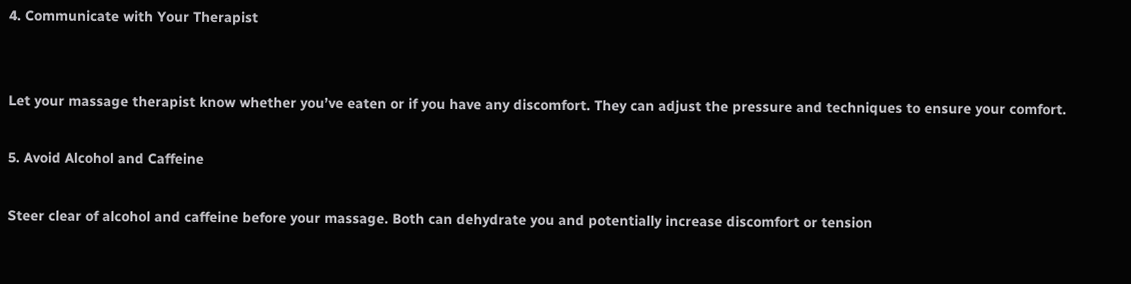4. Communicate with Your Therapist


Let your massage therapist know whether you’ve eaten or if you have any discomfort. They can adjust the pressure and techniques to ensure your comfort.

5. Avoid Alcohol and Caffeine

Steer clear of alcohol and caffeine before your massage. Both can dehydrate you and potentially increase discomfort or tension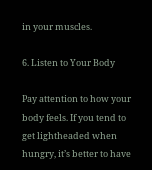in your muscles.

6. Listen to Your Body

Pay attention to how your body feels. If you tend to get lightheaded when hungry, it’s better to have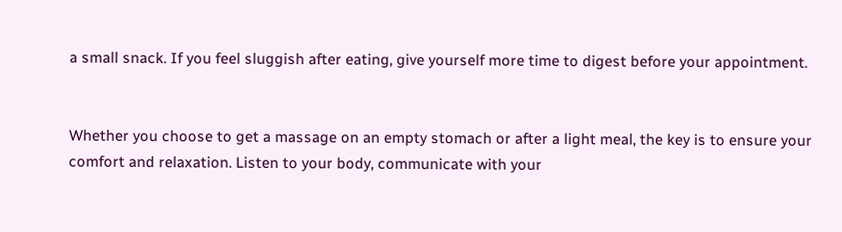a small snack. If you feel sluggish after eating, give yourself more time to digest before your appointment.


Whether you choose to get a massage on an empty stomach or after a light meal, the key is to ensure your comfort and relaxation. Listen to your body, communicate with your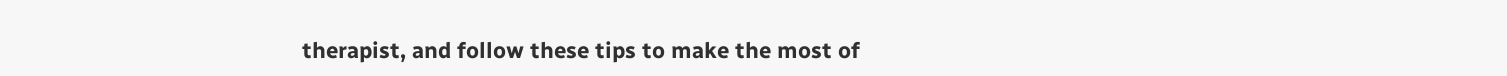therapist, and follow these tips to make the most of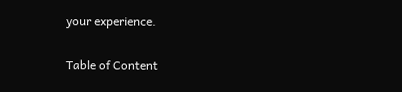your experience.

Table of Content